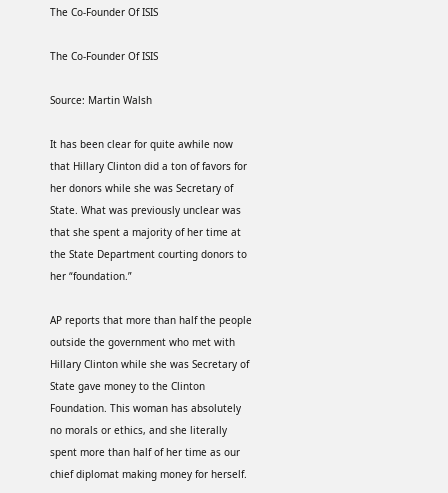The Co-Founder Of ISIS

The Co-Founder Of ISIS

Source: Martin Walsh

It has been clear for quite awhile now that Hillary Clinton did a ton of favors for her donors while she was Secretary of State. What was previously unclear was that she spent a majority of her time at the State Department courting donors to her “foundation.”

AP reports that more than half the people outside the government who met with Hillary Clinton while she was Secretary of State gave money to the Clinton Foundation. This woman has absolutely no morals or ethics, and she literally spent more than half of her time as our chief diplomat making money for herself.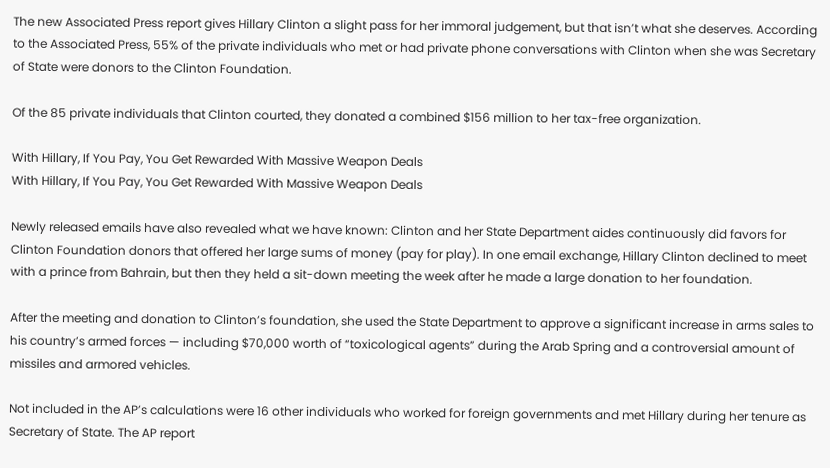The new Associated Press report gives Hillary Clinton a slight pass for her immoral judgement, but that isn’t what she deserves. According to the Associated Press, 55% of the private individuals who met or had private phone conversations with Clinton when she was Secretary of State were donors to the Clinton Foundation.

Of the 85 private individuals that Clinton courted, they donated a combined $156 million to her tax-free organization.

With Hillary, If You Pay, You Get Rewarded With Massive Weapon Deals
With Hillary, If You Pay, You Get Rewarded With Massive Weapon Deals

Newly released emails have also revealed what we have known: Clinton and her State Department aides continuously did favors for Clinton Foundation donors that offered her large sums of money (pay for play). In one email exchange, Hillary Clinton declined to meet with a prince from Bahrain, but then they held a sit-down meeting the week after he made a large donation to her foundation.

After the meeting and donation to Clinton’s foundation, she used the State Department to approve a significant increase in arms sales to his country’s armed forces — including $70,000 worth of “toxicological agents” during the Arab Spring and a controversial amount of missiles and armored vehicles.

Not included in the AP’s calculations were 16 other individuals who worked for foreign governments and met Hillary during her tenure as Secretary of State. The AP report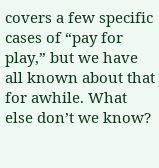covers a few specific cases of “pay for play,” but we have all known about that for awhile. What else don’t we know?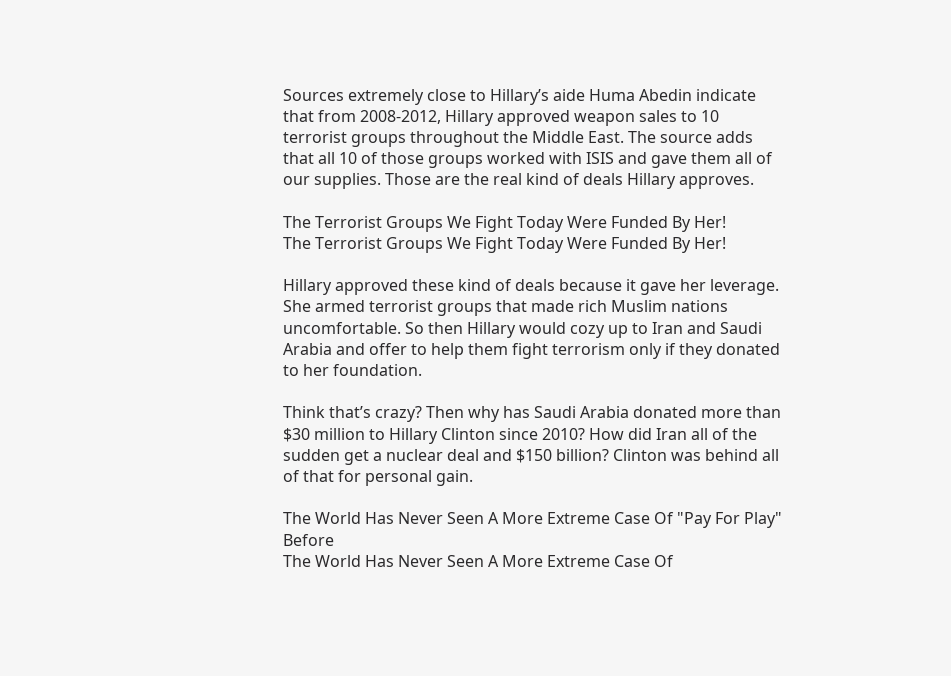Sources extremely close to Hillary’s aide Huma Abedin indicate that from 2008-2012, Hillary approved weapon sales to 10 terrorist groups throughout the Middle East. The source adds that all 10 of those groups worked with ISIS and gave them all of our supplies. Those are the real kind of deals Hillary approves.

The Terrorist Groups We Fight Today Were Funded By Her!
The Terrorist Groups We Fight Today Were Funded By Her!

Hillary approved these kind of deals because it gave her leverage. She armed terrorist groups that made rich Muslim nations uncomfortable. So then Hillary would cozy up to Iran and Saudi Arabia and offer to help them fight terrorism only if they donated to her foundation.

Think that’s crazy? Then why has Saudi Arabia donated more than $30 million to Hillary Clinton since 2010? How did Iran all of the sudden get a nuclear deal and $150 billion? Clinton was behind all of that for personal gain.

The World Has Never Seen A More Extreme Case Of "Pay For Play" Before
The World Has Never Seen A More Extreme Case Of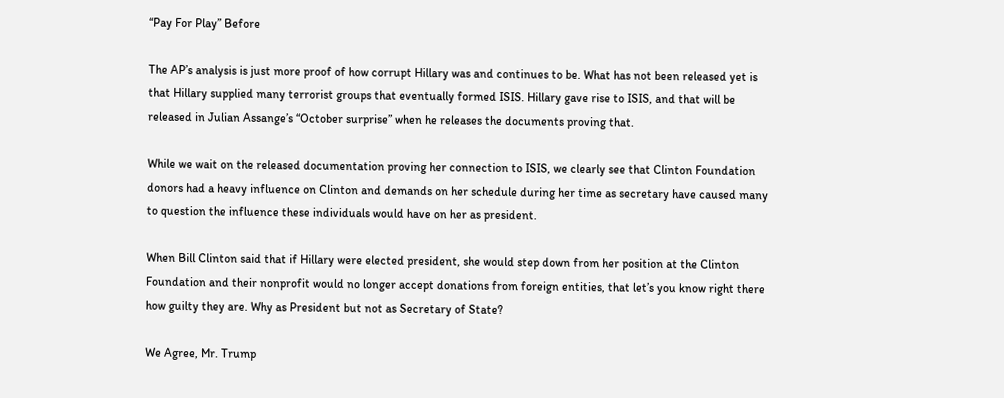“Pay For Play” Before

The AP’s analysis is just more proof of how corrupt Hillary was and continues to be. What has not been released yet is that Hillary supplied many terrorist groups that eventually formed ISIS. Hillary gave rise to ISIS, and that will be released in Julian Assange’s “October surprise” when he releases the documents proving that.

While we wait on the released documentation proving her connection to ISIS, we clearly see that Clinton Foundation donors had a heavy influence on Clinton and demands on her schedule during her time as secretary have caused many to question the influence these individuals would have on her as president.

When Bill Clinton said that if Hillary were elected president, she would step down from her position at the Clinton Foundation and their nonprofit would no longer accept donations from foreign entities, that let’s you know right there how guilty they are. Why as President but not as Secretary of State?

We Agree, Mr. Trump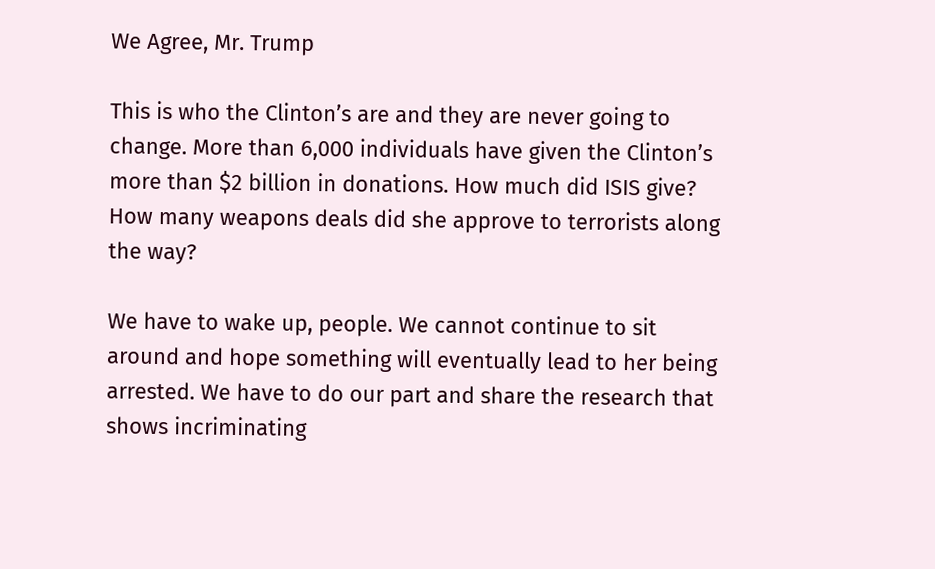We Agree, Mr. Trump

This is who the Clinton’s are and they are never going to change. More than 6,000 individuals have given the Clinton’s more than $2 billion in donations. How much did ISIS give? How many weapons deals did she approve to terrorists along the way?

We have to wake up, people. We cannot continue to sit around and hope something will eventually lead to her being arrested. We have to do our part and share the research that shows incriminating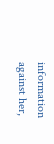information against her,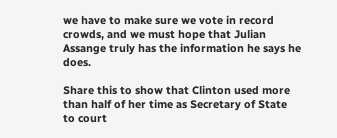we have to make sure we vote in record crowds, and we must hope that Julian Assange truly has the information he says he does.

Share this to show that Clinton used more than half of her time as Secretary of State to court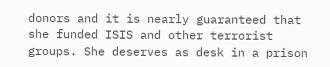donors and it is nearly guaranteed that she funded ISIS and other terrorist groups. She deserves as desk in a prison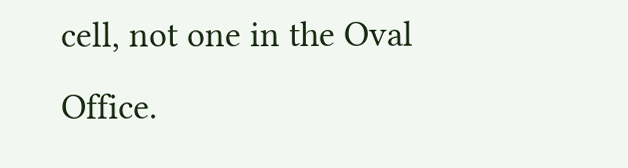cell, not one in the Oval Office.